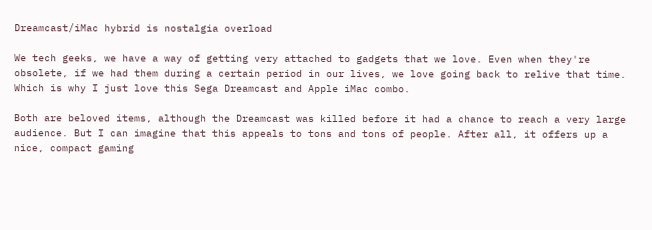Dreamcast/iMac hybrid is nostalgia overload

We tech geeks, we have a way of getting very attached to gadgets that we love. Even when they're obsolete, if we had them during a certain period in our lives, we love going back to relive that time. Which is why I just love this Sega Dreamcast and Apple iMac combo.

Both are beloved items, although the Dreamcast was killed before it had a chance to reach a very large audience. But I can imagine that this appeals to tons and tons of people. After all, it offers up a nice, compact gaming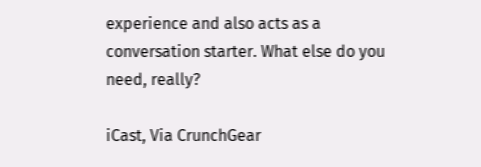experience and also acts as a conversation starter. What else do you need, really?

iCast, Via CrunchGear